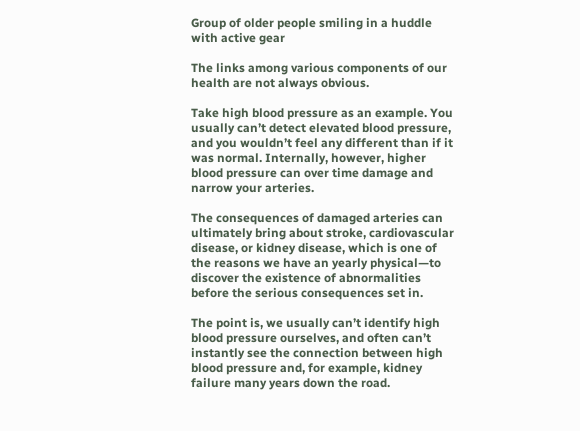Group of older people smiling in a huddle with active gear

The links among various components of our health are not always obvious.

Take high blood pressure as an example. You usually can’t detect elevated blood pressure, and you wouldn’t feel any different than if it was normal. Internally, however, higher blood pressure can over time damage and narrow your arteries.

The consequences of damaged arteries can ultimately bring about stroke, cardiovascular disease, or kidney disease, which is one of the reasons we have an yearly physical—to discover the existence of abnormalities before the serious consequences set in.

The point is, we usually can’t identify high blood pressure ourselves, and often can’t instantly see the connection between high blood pressure and, for example, kidney failure many years down the road.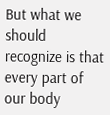But what we should recognize is that every part of our body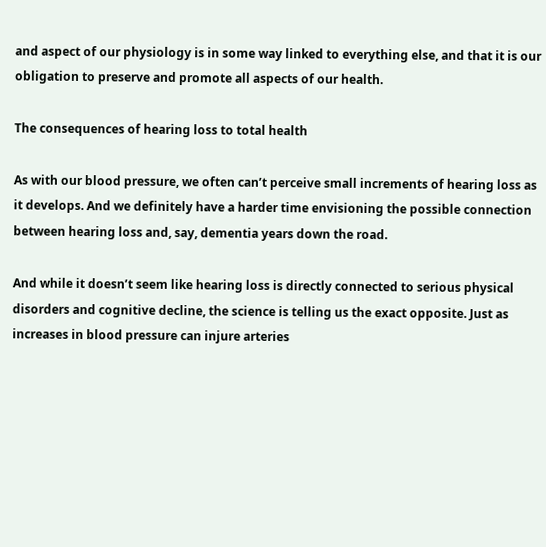and aspect of our physiology is in some way linked to everything else, and that it is our obligation to preserve and promote all aspects of our health.

The consequences of hearing loss to total health

As with our blood pressure, we often can’t perceive small increments of hearing loss as it develops. And we definitely have a harder time envisioning the possible connection between hearing loss and, say, dementia years down the road.

And while it doesn’t seem like hearing loss is directly connected to serious physical disorders and cognitive decline, the science is telling us the exact opposite. Just as increases in blood pressure can injure arteries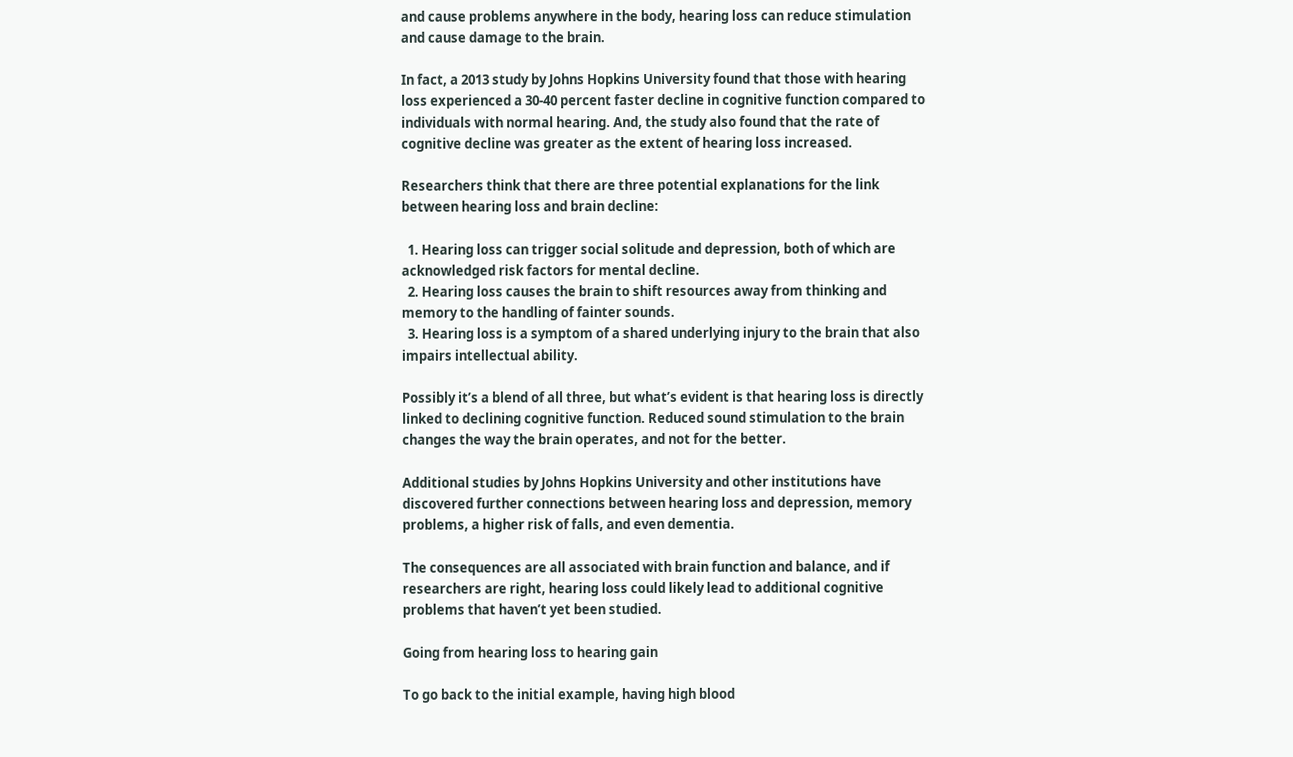and cause problems anywhere in the body, hearing loss can reduce stimulation and cause damage to the brain.

In fact, a 2013 study by Johns Hopkins University found that those with hearing loss experienced a 30-40 percent faster decline in cognitive function compared to individuals with normal hearing. And, the study also found that the rate of cognitive decline was greater as the extent of hearing loss increased.

Researchers think that there are three potential explanations for the link between hearing loss and brain decline:

  1. Hearing loss can trigger social solitude and depression, both of which are acknowledged risk factors for mental decline.
  2. Hearing loss causes the brain to shift resources away from thinking and memory to the handling of fainter sounds.
  3. Hearing loss is a symptom of a shared underlying injury to the brain that also impairs intellectual ability.

Possibly it’s a blend of all three, but what’s evident is that hearing loss is directly linked to declining cognitive function. Reduced sound stimulation to the brain changes the way the brain operates, and not for the better.

Additional studies by Johns Hopkins University and other institutions have discovered further connections between hearing loss and depression, memory problems, a higher risk of falls, and even dementia.

The consequences are all associated with brain function and balance, and if researchers are right, hearing loss could likely lead to additional cognitive problems that haven’t yet been studied.

Going from hearing loss to hearing gain

To go back to the initial example, having high blood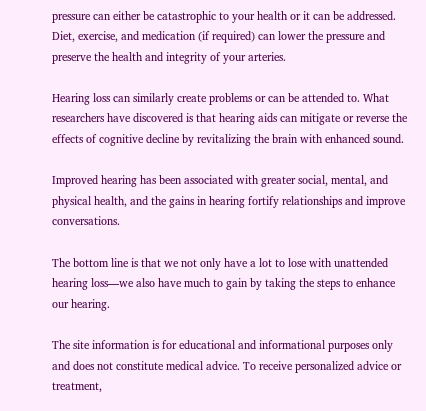pressure can either be catastrophic to your health or it can be addressed. Diet, exercise, and medication (if required) can lower the pressure and preserve the health and integrity of your arteries.

Hearing loss can similarly create problems or can be attended to. What researchers have discovered is that hearing aids can mitigate or reverse the effects of cognitive decline by revitalizing the brain with enhanced sound.

Improved hearing has been associated with greater social, mental, and physical health, and the gains in hearing fortify relationships and improve conversations.

The bottom line is that we not only have a lot to lose with unattended hearing loss—we also have much to gain by taking the steps to enhance our hearing.

The site information is for educational and informational purposes only and does not constitute medical advice. To receive personalized advice or treatment,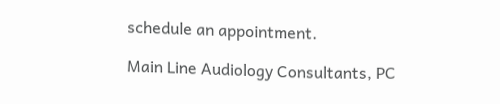schedule an appointment.

Main Line Audiology Consultants, PC